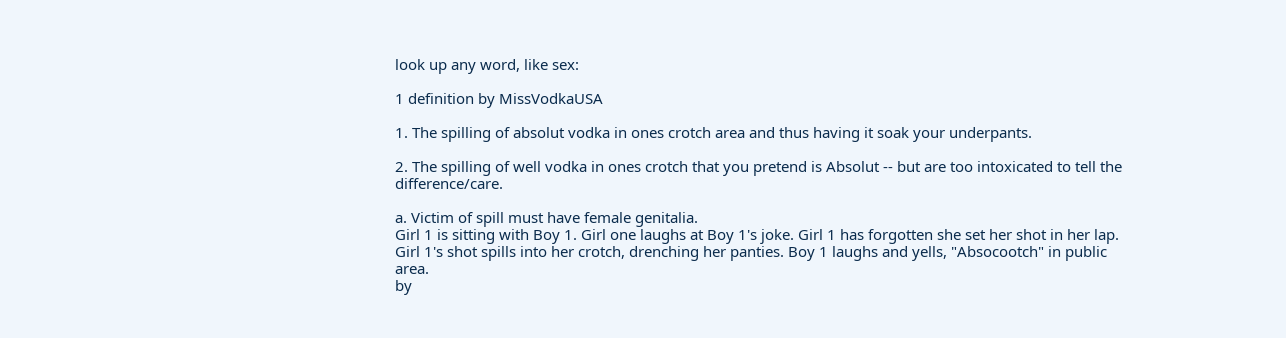look up any word, like sex:

1 definition by MissVodkaUSA

1. The spilling of absolut vodka in ones crotch area and thus having it soak your underpants.

2. The spilling of well vodka in ones crotch that you pretend is Absolut -- but are too intoxicated to tell the difference/care.

a. Victim of spill must have female genitalia.
Girl 1 is sitting with Boy 1. Girl one laughs at Boy 1's joke. Girl 1 has forgotten she set her shot in her lap. Girl 1's shot spills into her crotch, drenching her panties. Boy 1 laughs and yells, "Absocootch" in public area.
by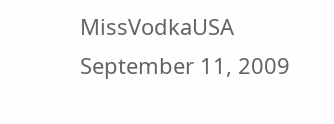MissVodkaUSA September 11, 2009